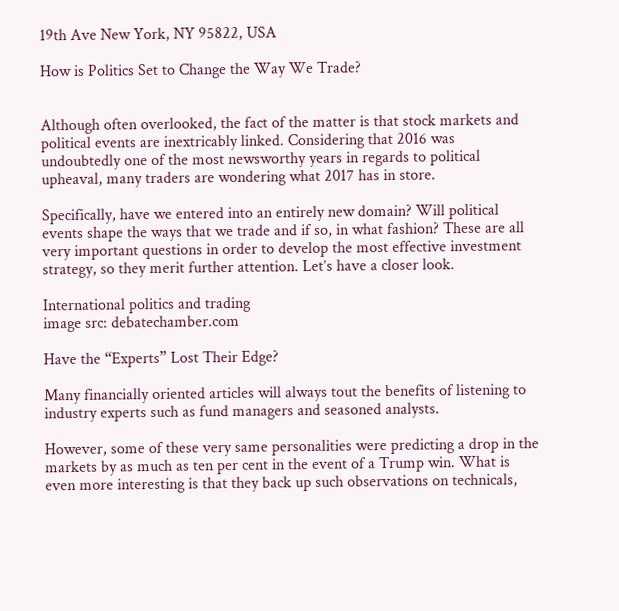19th Ave New York, NY 95822, USA

How is Politics Set to Change the Way We Trade?


Although often overlooked, the fact of the matter is that stock markets and political events are inextricably linked. Considering that 2016 was undoubtedly one of the most newsworthy years in regards to political upheaval, many traders are wondering what 2017 has in store.

Specifically, have we entered into an entirely new domain? Will political events shape the ways that we trade and if so, in what fashion? These are all very important questions in order to develop the most effective investment strategy, so they merit further attention. Let’s have a closer look.

International politics and trading
image src: debatechamber.com

Have the “Experts” Lost Their Edge?

Many financially oriented articles will always tout the benefits of listening to industry experts such as fund managers and seasoned analysts.

However, some of these very same personalities were predicting a drop in the markets by as much as ten per cent in the event of a Trump win. What is even more interesting is that they back up such observations on technicals,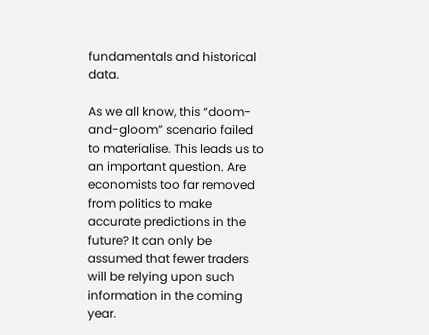fundamentals and historical data.

As we all know, this “doom-and-gloom” scenario failed to materialise. This leads us to an important question. Are economists too far removed from politics to make accurate predictions in the future? It can only be assumed that fewer traders will be relying upon such information in the coming year.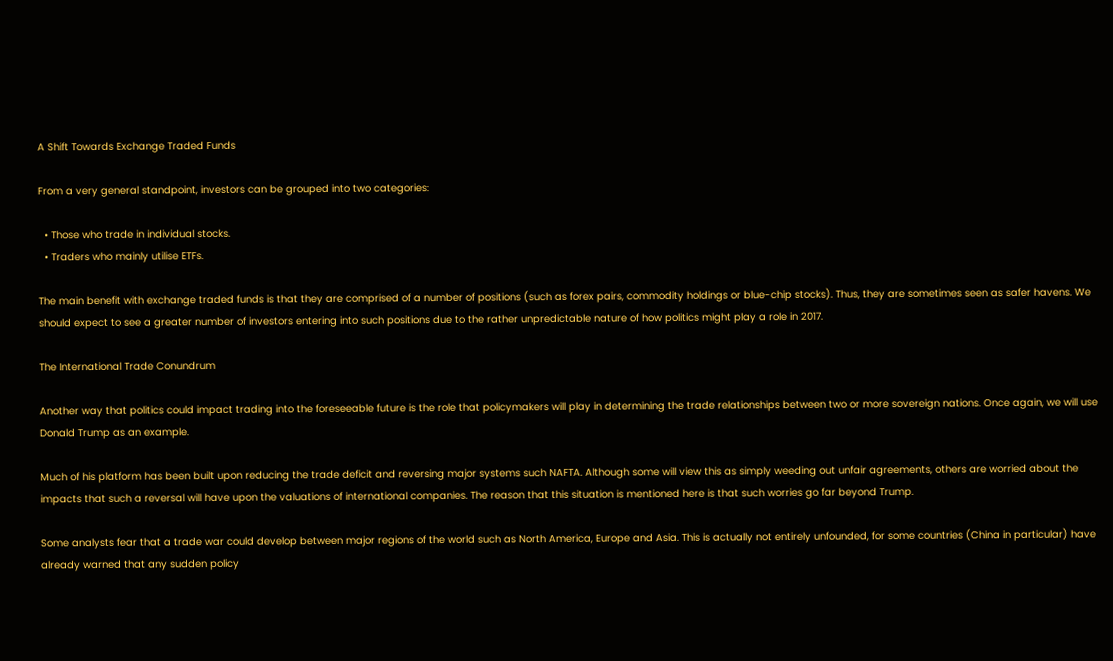A Shift Towards Exchange Traded Funds

From a very general standpoint, investors can be grouped into two categories:

  • Those who trade in individual stocks.
  • Traders who mainly utilise ETFs.

The main benefit with exchange traded funds is that they are comprised of a number of positions (such as forex pairs, commodity holdings or blue-chip stocks). Thus, they are sometimes seen as safer havens. We should expect to see a greater number of investors entering into such positions due to the rather unpredictable nature of how politics might play a role in 2017.

The International Trade Conundrum

Another way that politics could impact trading into the foreseeable future is the role that policymakers will play in determining the trade relationships between two or more sovereign nations. Once again, we will use Donald Trump as an example.

Much of his platform has been built upon reducing the trade deficit and reversing major systems such NAFTA. Although some will view this as simply weeding out unfair agreements, others are worried about the impacts that such a reversal will have upon the valuations of international companies. The reason that this situation is mentioned here is that such worries go far beyond Trump.

Some analysts fear that a trade war could develop between major regions of the world such as North America, Europe and Asia. This is actually not entirely unfounded, for some countries (China in particular) have already warned that any sudden policy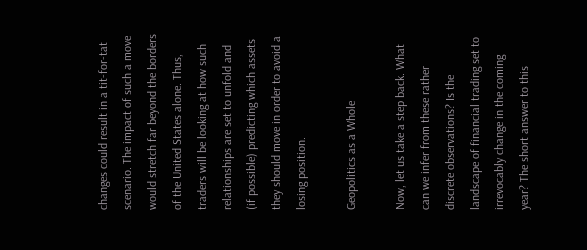changes could result in a tit-for-tat scenario. The impact of such a move would stretch far beyond the borders of the United States alone. Thus, traders will be looking at how such relationships are set to unfold and (if possible) predicting which assets they should move in order to avoid a losing position.

Geopolitics as a Whole

Now, let us take a step back. What can we infer from these rather discrete observations? Is the landscape of financial trading set to irrevocably change in the coming year? The short answer to this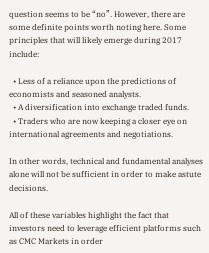question seems to be “no”. However, there are some definite points worth noting here. Some principles that will likely emerge during 2017 include:

  • Less of a reliance upon the predictions of economists and seasoned analysts.
  • A diversification into exchange traded funds.
  • Traders who are now keeping a closer eye on international agreements and negotiations.

In other words, technical and fundamental analyses alone will not be sufficient in order to make astute decisions.

All of these variables highlight the fact that investors need to leverage efficient platforms such as CMC Markets in order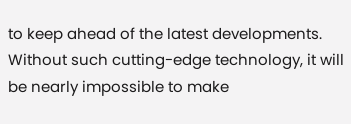to keep ahead of the latest developments. Without such cutting-edge technology, it will be nearly impossible to make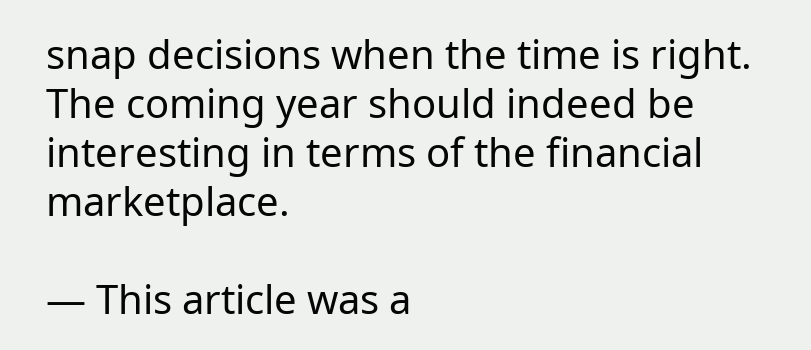snap decisions when the time is right. The coming year should indeed be interesting in terms of the financial marketplace.

— This article was a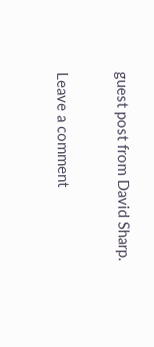guest post from David Sharp.

Leave a comment